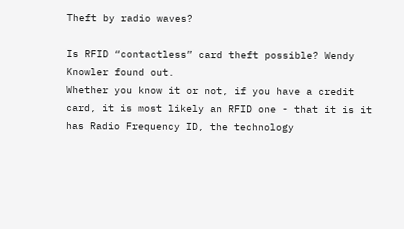Theft by radio waves?

Is RFID “contactless” card theft possible? Wendy Knowler found out.
Whether you know it or not, if you have a credit card, it is most likely an RFID one - that it is it has Radio Frequency ID, the technology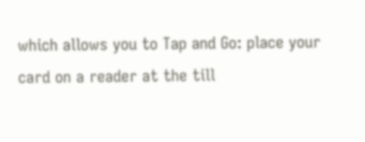which allows you to Tap and Go: place your card on a reader at the till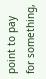point to pay for something,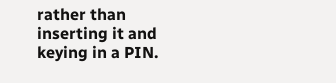rather than inserting it and keying in a PIN.